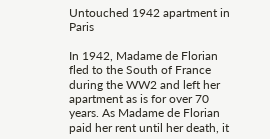Untouched 1942 apartment in Paris

In 1942, Madame de Florian fled to the South of France during the WW2 and left her apartment as is for over 70 years. As Madame de Florian paid her rent until her death, it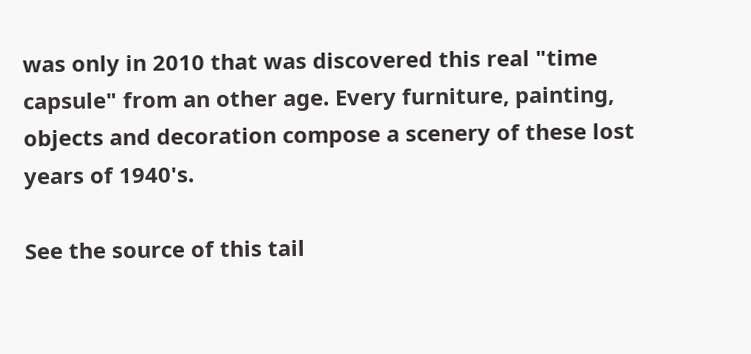was only in 2010 that was discovered this real "time capsule" from an other age. Every furniture, painting, objects and decoration compose a scenery of these lost years of 1940's.

See the source of this tail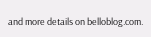and more details on belloblog.com.